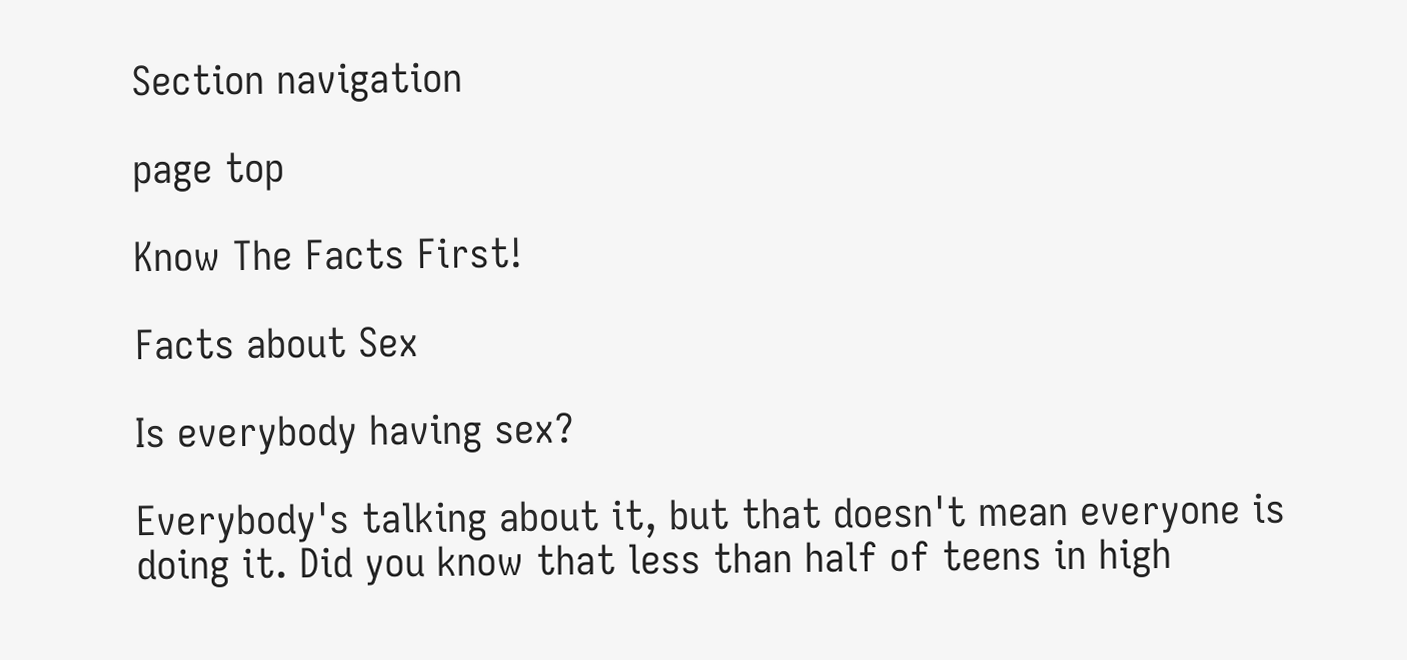Section navigation

page top

Know The Facts First!

Facts about Sex

Is everybody having sex?

Everybody's talking about it, but that doesn't mean everyone is doing it. Did you know that less than half of teens in high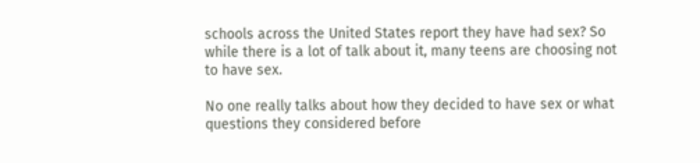schools across the United States report they have had sex? So while there is a lot of talk about it, many teens are choosing not to have sex.

No one really talks about how they decided to have sex or what questions they considered before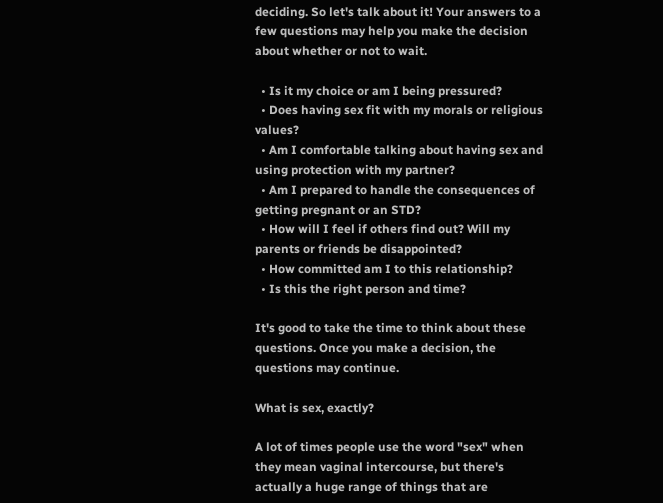deciding. So let's talk about it! Your answers to a few questions may help you make the decision about whether or not to wait.

  • Is it my choice or am I being pressured?
  • Does having sex fit with my morals or religious values?
  • Am I comfortable talking about having sex and using protection with my partner?
  • Am I prepared to handle the consequences of getting pregnant or an STD?
  • How will I feel if others find out? Will my parents or friends be disappointed?
  • How committed am I to this relationship?
  • Is this the right person and time?

It's good to take the time to think about these questions. Once you make a decision, the questions may continue.

What is sex, exactly?

A lot of times people use the word "sex" when they mean vaginal intercourse, but there's actually a huge range of things that are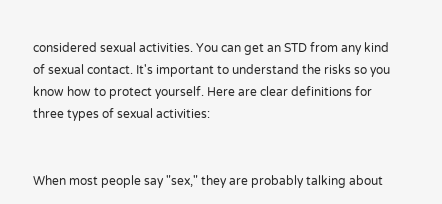considered sexual activities. You can get an STD from any kind of sexual contact. It's important to understand the risks so you know how to protect yourself. Here are clear definitions for three types of sexual activities:


When most people say "sex," they are probably talking about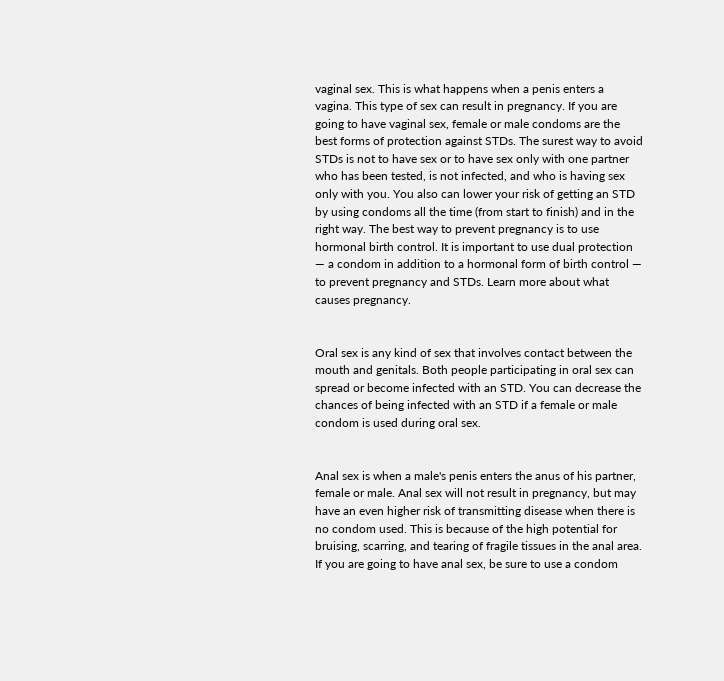vaginal sex. This is what happens when a penis enters a vagina. This type of sex can result in pregnancy. If you are going to have vaginal sex, female or male condoms are the best forms of protection against STDs. The surest way to avoid STDs is not to have sex or to have sex only with one partner who has been tested, is not infected, and who is having sex only with you. You also can lower your risk of getting an STD by using condoms all the time (from start to finish) and in the right way. The best way to prevent pregnancy is to use hormonal birth control. It is important to use dual protection — a condom in addition to a hormonal form of birth control — to prevent pregnancy and STDs. Learn more about what causes pregnancy.


Oral sex is any kind of sex that involves contact between the mouth and genitals. Both people participating in oral sex can spread or become infected with an STD. You can decrease the chances of being infected with an STD if a female or male condom is used during oral sex.


Anal sex is when a male's penis enters the anus of his partner, female or male. Anal sex will not result in pregnancy, but may have an even higher risk of transmitting disease when there is no condom used. This is because of the high potential for bruising, scarring, and tearing of fragile tissues in the anal area. If you are going to have anal sex, be sure to use a condom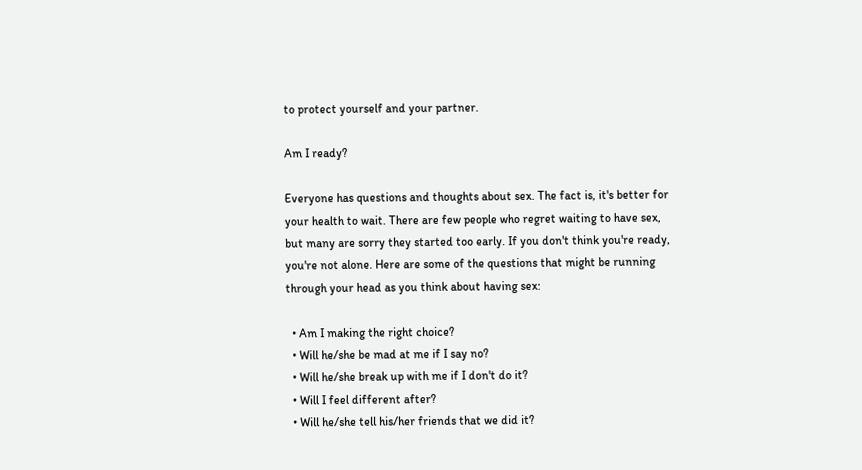to protect yourself and your partner.

Am I ready?

Everyone has questions and thoughts about sex. The fact is, it's better for your health to wait. There are few people who regret waiting to have sex, but many are sorry they started too early. If you don't think you're ready, you're not alone. Here are some of the questions that might be running through your head as you think about having sex:

  • Am I making the right choice?
  • Will he/she be mad at me if I say no?
  • Will he/she break up with me if I don't do it?
  • Will I feel different after?
  • Will he/she tell his/her friends that we did it?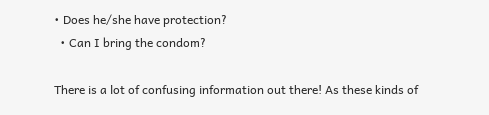• Does he/she have protection?
  • Can I bring the condom?

There is a lot of confusing information out there! As these kinds of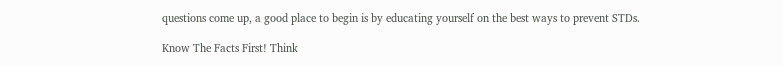questions come up, a good place to begin is by educating yourself on the best ways to prevent STDs.

Know The Facts First! Think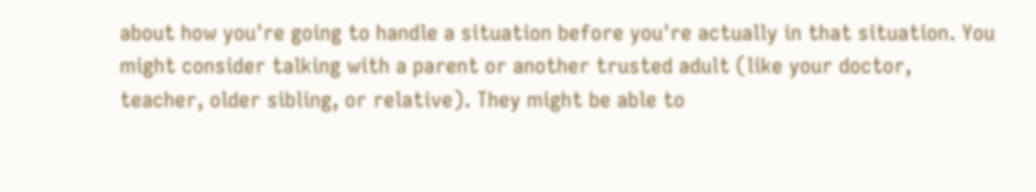about how you're going to handle a situation before you're actually in that situation. You might consider talking with a parent or another trusted adult (like your doctor, teacher, older sibling, or relative). They might be able to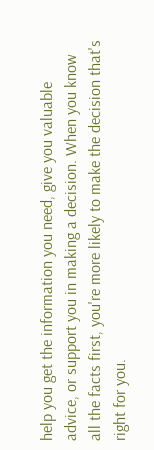help you get the information you need, give you valuable advice, or support you in making a decision. When you know all the facts first, you're more likely to make the decision that's right for you.